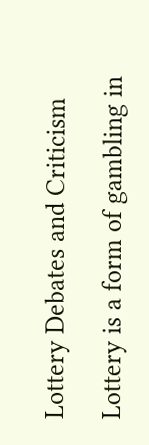Lottery Debates and Criticism

Lottery is a form of gambling in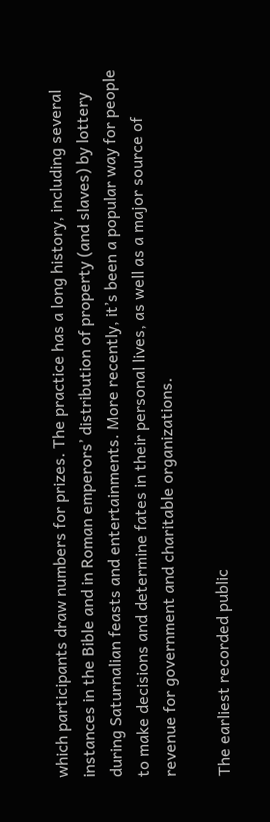which participants draw numbers for prizes. The practice has a long history, including several instances in the Bible and in Roman emperors’ distribution of property (and slaves) by lottery during Saturnalian feasts and entertainments. More recently, it’s been a popular way for people to make decisions and determine fates in their personal lives, as well as a major source of revenue for government and charitable organizations.

The earliest recorded public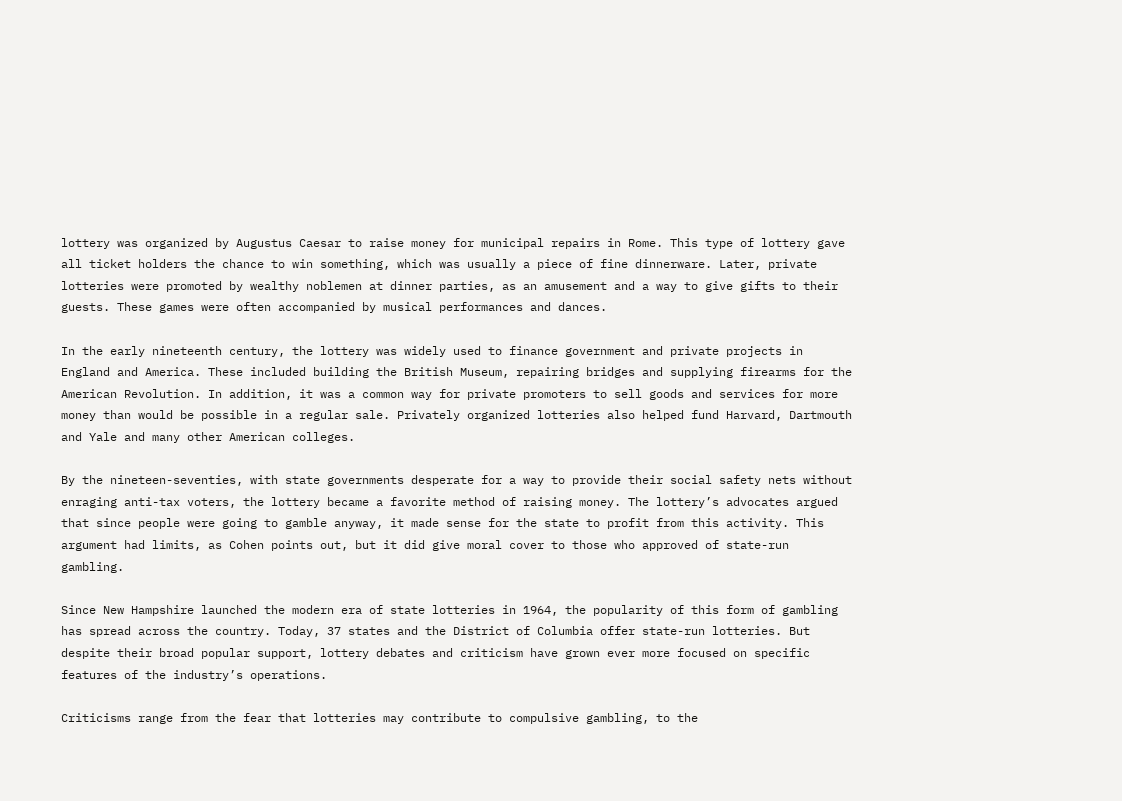lottery was organized by Augustus Caesar to raise money for municipal repairs in Rome. This type of lottery gave all ticket holders the chance to win something, which was usually a piece of fine dinnerware. Later, private lotteries were promoted by wealthy noblemen at dinner parties, as an amusement and a way to give gifts to their guests. These games were often accompanied by musical performances and dances.

In the early nineteenth century, the lottery was widely used to finance government and private projects in England and America. These included building the British Museum, repairing bridges and supplying firearms for the American Revolution. In addition, it was a common way for private promoters to sell goods and services for more money than would be possible in a regular sale. Privately organized lotteries also helped fund Harvard, Dartmouth and Yale and many other American colleges.

By the nineteen-seventies, with state governments desperate for a way to provide their social safety nets without enraging anti-tax voters, the lottery became a favorite method of raising money. The lottery’s advocates argued that since people were going to gamble anyway, it made sense for the state to profit from this activity. This argument had limits, as Cohen points out, but it did give moral cover to those who approved of state-run gambling.

Since New Hampshire launched the modern era of state lotteries in 1964, the popularity of this form of gambling has spread across the country. Today, 37 states and the District of Columbia offer state-run lotteries. But despite their broad popular support, lottery debates and criticism have grown ever more focused on specific features of the industry’s operations.

Criticisms range from the fear that lotteries may contribute to compulsive gambling, to the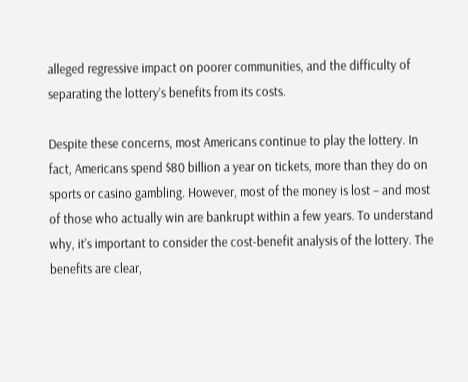alleged regressive impact on poorer communities, and the difficulty of separating the lottery’s benefits from its costs.

Despite these concerns, most Americans continue to play the lottery. In fact, Americans spend $80 billion a year on tickets, more than they do on sports or casino gambling. However, most of the money is lost – and most of those who actually win are bankrupt within a few years. To understand why, it’s important to consider the cost-benefit analysis of the lottery. The benefits are clear,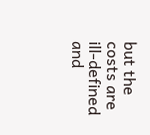but the costs are ill-defined and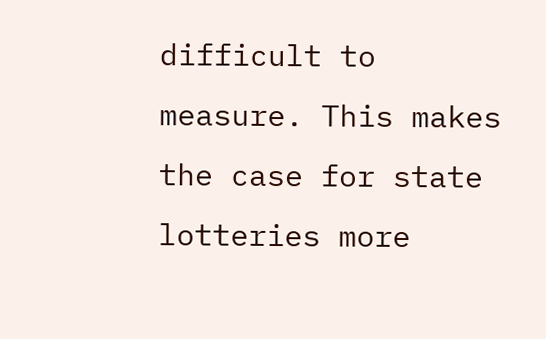difficult to measure. This makes the case for state lotteries more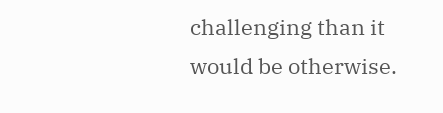challenging than it would be otherwise.